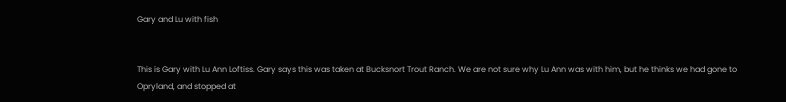Gary and Lu with fish


This is Gary with Lu Ann Loftiss. Gary says this was taken at Bucksnort Trout Ranch. We are not sure why Lu Ann was with him, but he thinks we had gone to Opryland, and stopped at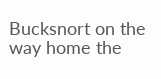Bucksnort on the way home the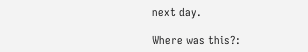next day.

Where was this?: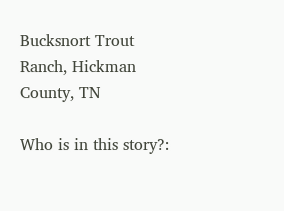Bucksnort Trout Ranch, Hickman County, TN

Who is in this story?: